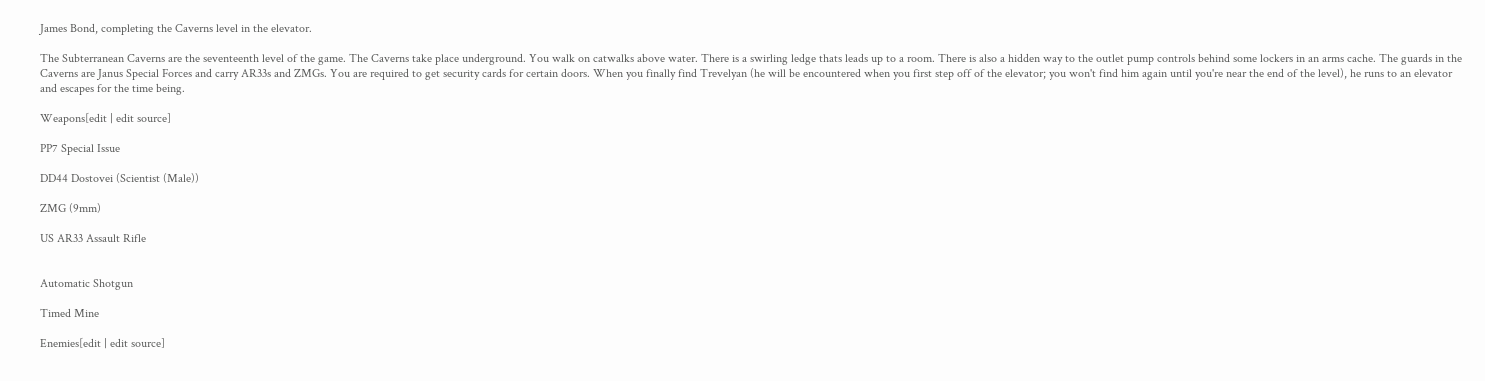James Bond, completing the Caverns level in the elevator.

The Subterranean Caverns are the seventeenth level of the game. The Caverns take place underground. You walk on catwalks above water. There is a swirling ledge thats leads up to a room. There is also a hidden way to the outlet pump controls behind some lockers in an arms cache. The guards in the Caverns are Janus Special Forces and carry AR33s and ZMGs. You are required to get security cards for certain doors. When you finally find Trevelyan (he will be encountered when you first step off of the elevator; you won't find him again until you're near the end of the level), he runs to an elevator and escapes for the time being.

Weapons[edit | edit source]

PP7 Special Issue

DD44 Dostovei (Scientist (Male))

ZMG (9mm)

US AR33 Assault Rifle


Automatic Shotgun

Timed Mine

Enemies[edit | edit source]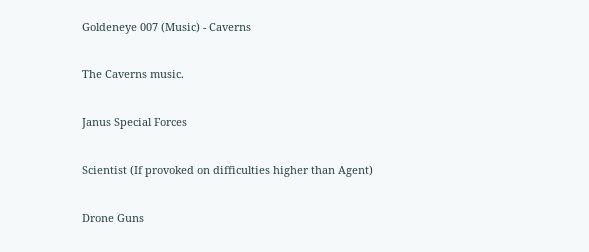Goldeneye 007 (Music) - Caverns

The Caverns music.

Janus Special Forces

Scientist (If provoked on difficulties higher than Agent)

Drone Guns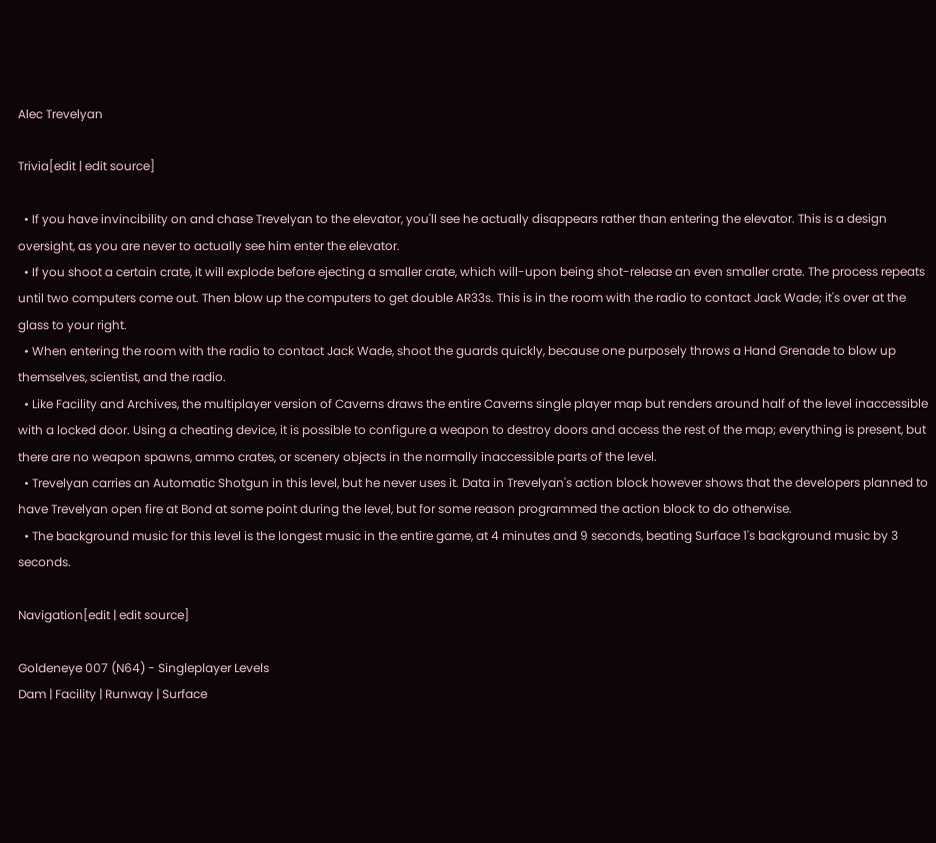Alec Trevelyan

Trivia[edit | edit source]

  • If you have invincibility on and chase Trevelyan to the elevator, you'll see he actually disappears rather than entering the elevator. This is a design oversight, as you are never to actually see him enter the elevator.
  • If you shoot a certain crate, it will explode before ejecting a smaller crate, which will-upon being shot-release an even smaller crate. The process repeats until two computers come out. Then blow up the computers to get double AR33s. This is in the room with the radio to contact Jack Wade; it's over at the glass to your right.
  • When entering the room with the radio to contact Jack Wade, shoot the guards quickly, because one purposely throws a Hand Grenade to blow up themselves, scientist, and the radio.
  • Like Facility and Archives, the multiplayer version of Caverns draws the entire Caverns single player map but renders around half of the level inaccessible with a locked door. Using a cheating device, it is possible to configure a weapon to destroy doors and access the rest of the map; everything is present, but there are no weapon spawns, ammo crates, or scenery objects in the normally inaccessible parts of the level.
  • Trevelyan carries an Automatic Shotgun in this level, but he never uses it. Data in Trevelyan's action block however shows that the developers planned to have Trevelyan open fire at Bond at some point during the level, but for some reason programmed the action block to do otherwise.
  • The background music for this level is the longest music in the entire game, at 4 minutes and 9 seconds, beating Surface 1's background music by 3 seconds.

Navigation[edit | edit source]

Goldeneye 007 (N64) - Singleplayer Levels
Dam | Facility | Runway | Surface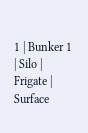1 | Bunker 1 | Silo | Frigate | Surface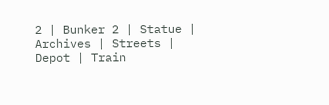2 | Bunker 2 | Statue | Archives | Streets | Depot | Train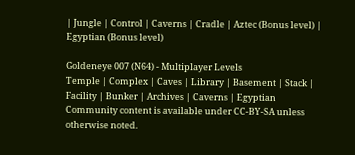| Jungle | Control | Caverns | Cradle | Aztec (Bonus level) | Egyptian (Bonus level)

Goldeneye 007 (N64) - Multiplayer Levels
Temple | Complex | Caves | Library | Basement | Stack | Facility | Bunker | Archives | Caverns | Egyptian
Community content is available under CC-BY-SA unless otherwise noted.